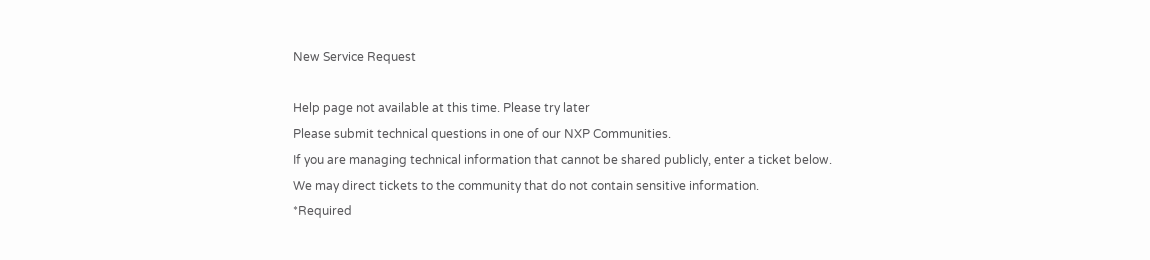New Service Request

Help page not available at this time. Please try later
Please submit technical questions in one of our NXP Communities.
If you are managing technical information that cannot be shared publicly, enter a ticket below.
We may direct tickets to the community that do not contain sensitive information.
*Required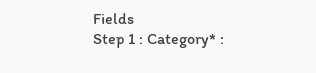Fields
Step 1 : Category* :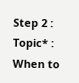Step 2 : Topic* :
When to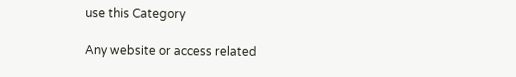use this Category

Any website or access related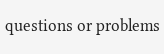questions or problems